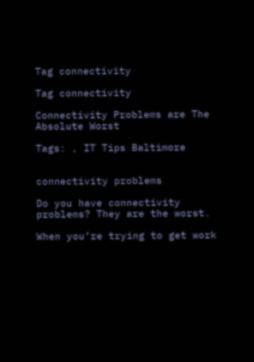Tag connectivity

Tag connectivity

Connectivity Problems are The Absolute Worst

Tags: , IT Tips Baltimore


connectivity problems

Do you have connectivity problems? They are the worst.

When you’re trying to get work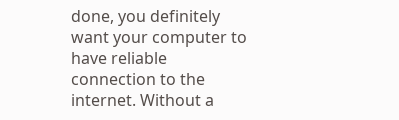done, you definitely want your computer to have reliable connection to the internet. Without a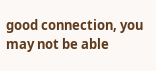good connection, you may not be able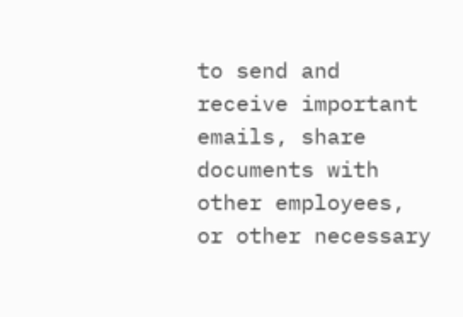to send and receive important emails, share documents with other employees, or other necessary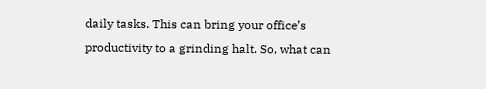daily tasks. This can bring your office’s productivity to a grinding halt. So, what can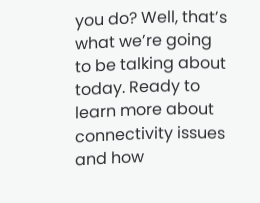you do? Well, that’s what we’re going to be talking about today. Ready to learn more about connectivity issues and how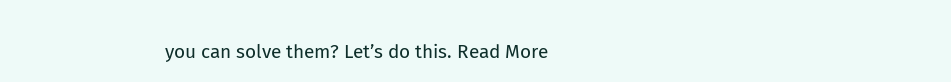you can solve them? Let’s do this. Read More